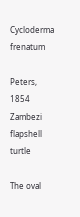Cycloderma frenatum

Peters, 1854
Zambezi flapshell turtle

The oval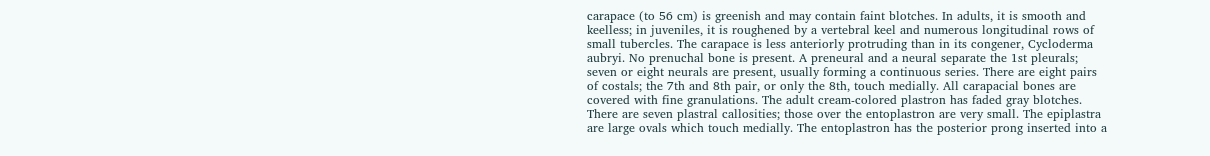carapace (to 56 cm) is greenish and may contain faint blotches. In adults, it is smooth and keelless; in juveniles, it is roughened by a vertebral keel and numerous longitudinal rows of small tubercles. The carapace is less anteriorly protruding than in its congener, Cycloderma aubryi. No prenuchal bone is present. A preneural and a neural separate the 1st pleurals; seven or eight neurals are present, usually forming a continuous series. There are eight pairs of costals; the 7th and 8th pair, or only the 8th, touch medially. All carapacial bones are covered with fine granulations. The adult cream-colored plastron has faded gray blotches. There are seven plastral callosities; those over the entoplastron are very small. The epiplastra are large ovals which touch medially. The entoplastron has the posterior prong inserted into a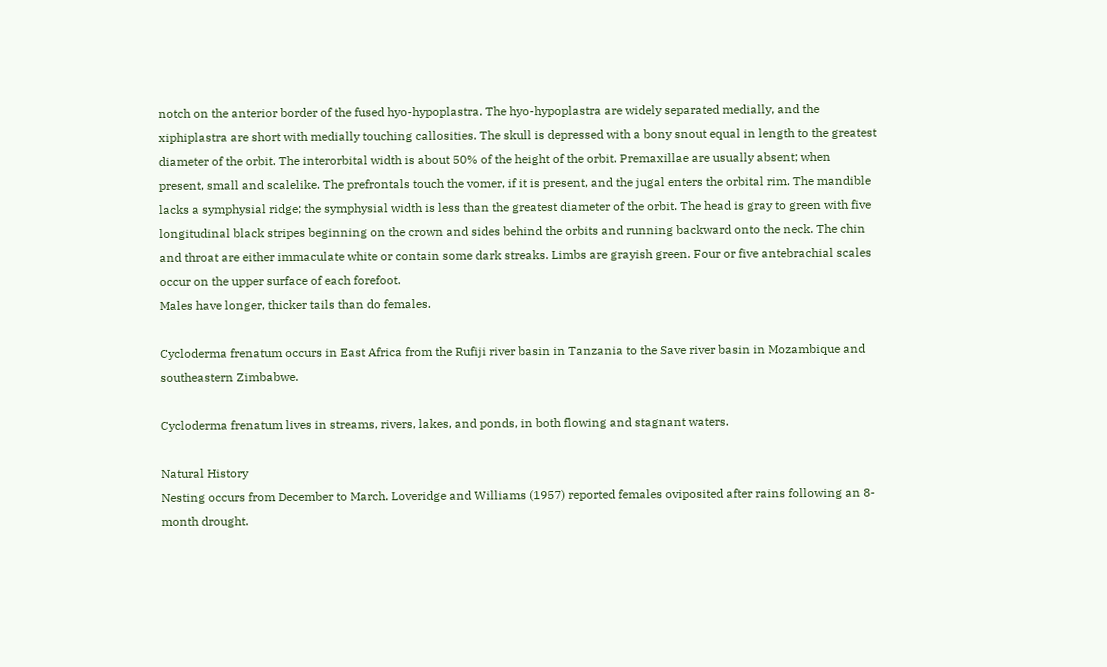notch on the anterior border of the fused hyo-hypoplastra. The hyo-hypoplastra are widely separated medially, and the xiphiplastra are short with medially touching callosities. The skull is depressed with a bony snout equal in length to the greatest diameter of the orbit. The interorbital width is about 50% of the height of the orbit. Premaxillae are usually absent; when present, small and scalelike. The prefrontals touch the vomer, if it is present, and the jugal enters the orbital rim. The mandible lacks a symphysial ridge; the symphysial width is less than the greatest diameter of the orbit. The head is gray to green with five longitudinal black stripes beginning on the crown and sides behind the orbits and running backward onto the neck. The chin and throat are either immaculate white or contain some dark streaks. Limbs are grayish green. Four or five antebrachial scales occur on the upper surface of each forefoot.
Males have longer, thicker tails than do females.

Cycloderma frenatum occurs in East Africa from the Rufiji river basin in Tanzania to the Save river basin in Mozambique and southeastern Zimbabwe.

Cycloderma frenatum lives in streams, rivers, lakes, and ponds, in both flowing and stagnant waters.

Natural History
Nesting occurs from December to March. Loveridge and Williams (1957) reported females oviposited after rains following an 8-month drought.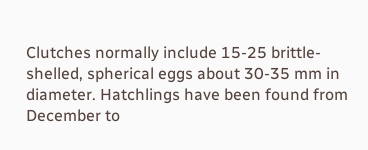Clutches normally include 15-25 brittle-shelled, spherical eggs about 30-35 mm in diameter. Hatchlings have been found from December to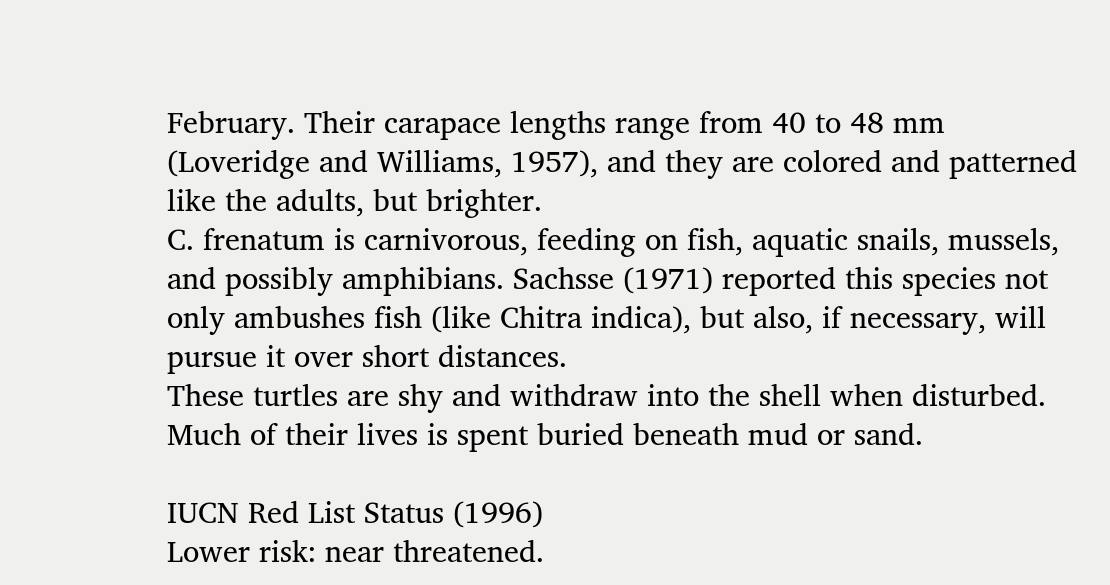February. Their carapace lengths range from 40 to 48 mm (Loveridge and Williams, 1957), and they are colored and patterned like the adults, but brighter.
C. frenatum is carnivorous, feeding on fish, aquatic snails, mussels, and possibly amphibians. Sachsse (1971) reported this species not only ambushes fish (like Chitra indica), but also, if necessary, will pursue it over short distances.
These turtles are shy and withdraw into the shell when disturbed. Much of their lives is spent buried beneath mud or sand.

IUCN Red List Status (1996)
Lower risk: near threatened.